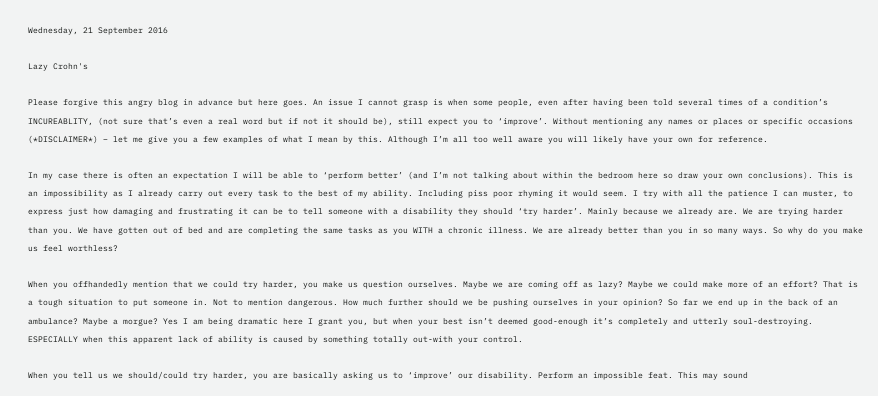Wednesday, 21 September 2016

Lazy Crohn's

Please forgive this angry blog in advance but here goes. An issue I cannot grasp is when some people, even after having been told several times of a condition’s INCUREABLITY, (not sure that’s even a real word but if not it should be), still expect you to ‘improve’. Without mentioning any names or places or specific occasions (*DISCLAIMER*) – let me give you a few examples of what I mean by this. Although I’m all too well aware you will likely have your own for reference.

In my case there is often an expectation I will be able to ‘perform better’ (and I’m not talking about within the bedroom here so draw your own conclusions). This is an impossibility as I already carry out every task to the best of my ability. Including piss poor rhyming it would seem. I try with all the patience I can muster, to express just how damaging and frustrating it can be to tell someone with a disability they should ‘try harder’. Mainly because we already are. We are trying harder than you. We have gotten out of bed and are completing the same tasks as you WITH a chronic illness. We are already better than you in so many ways. So why do you make us feel worthless?

When you offhandedly mention that we could try harder, you make us question ourselves. Maybe we are coming off as lazy? Maybe we could make more of an effort? That is a tough situation to put someone in. Not to mention dangerous. How much further should we be pushing ourselves in your opinion? So far we end up in the back of an ambulance? Maybe a morgue? Yes I am being dramatic here I grant you, but when your best isn’t deemed good-enough it’s completely and utterly soul-destroying. ESPECIALLY when this apparent lack of ability is caused by something totally out-with your control.

When you tell us we should/could try harder, you are basically asking us to ‘improve’ our disability. Perform an impossible feat. This may sound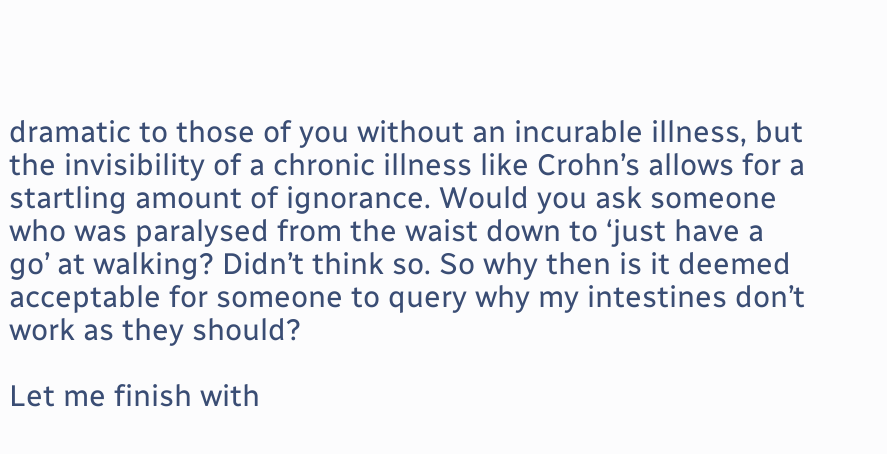dramatic to those of you without an incurable illness, but the invisibility of a chronic illness like Crohn’s allows for a startling amount of ignorance. Would you ask someone who was paralysed from the waist down to ‘just have a go’ at walking? Didn’t think so. So why then is it deemed acceptable for someone to query why my intestines don’t work as they should?

Let me finish with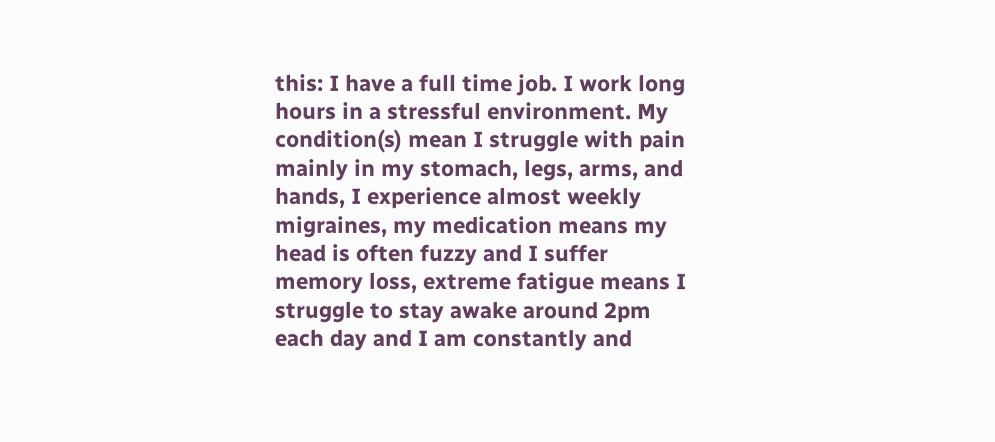this: I have a full time job. I work long hours in a stressful environment. My condition(s) mean I struggle with pain mainly in my stomach, legs, arms, and hands, I experience almost weekly migraines, my medication means my head is often fuzzy and I suffer memory loss, extreme fatigue means I struggle to stay awake around 2pm each day and I am constantly and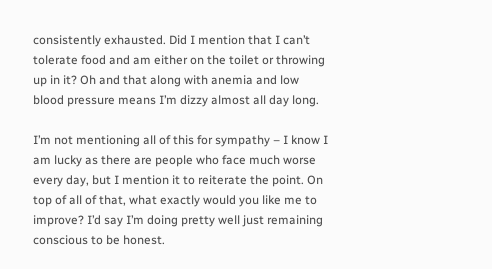consistently exhausted. Did I mention that I can’t tolerate food and am either on the toilet or throwing up in it? Oh and that along with anemia and low blood pressure means I’m dizzy almost all day long.

I’m not mentioning all of this for sympathy – I know I am lucky as there are people who face much worse every day, but I mention it to reiterate the point. On top of all of that, what exactly would you like me to improve? I’d say I’m doing pretty well just remaining conscious to be honest.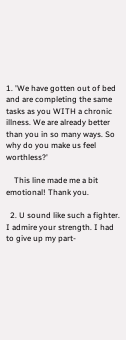1. 'We have gotten out of bed and are completing the same tasks as you WITH a chronic illness. We are already better than you in so many ways. So why do you make us feel worthless?'

    This line made me a bit emotional! Thank you.

  2. U sound like such a fighter. I admire your strength. I had to give up my part-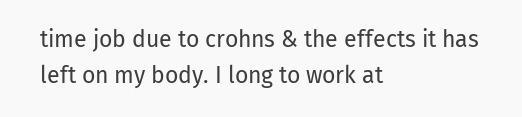time job due to crohns & the effects it has left on my body. I long to work at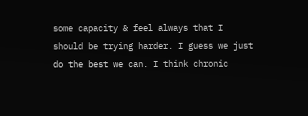some capacity & feel always that I should be trying harder. I guess we just do the best we can. I think chronic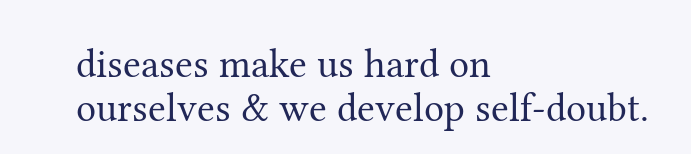diseases make us hard on ourselves & we develop self-doubt.